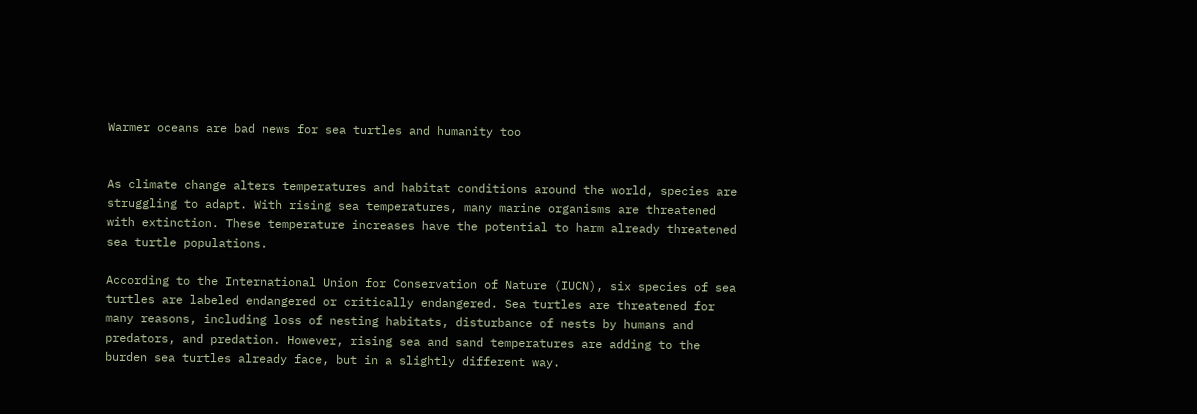Warmer oceans are bad news for sea turtles and humanity too


As climate change alters temperatures and habitat conditions around the world, species are struggling to adapt. With rising sea temperatures, many marine organisms are threatened with extinction. These temperature increases have the potential to harm already threatened sea turtle populations.

According to the International Union for Conservation of Nature (IUCN), six species of sea turtles are labeled endangered or critically endangered. Sea turtles are threatened for many reasons, including loss of nesting habitats, disturbance of nests by humans and predators, and predation. However, rising sea and sand temperatures are adding to the burden sea turtles already face, but in a slightly different way.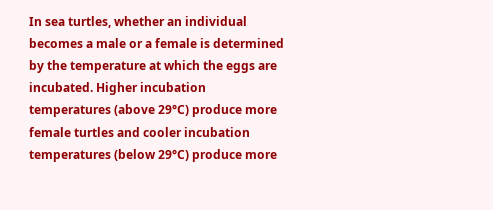In sea turtles, whether an individual becomes a male or a female is determined by the temperature at which the eggs are incubated. Higher incubation temperatures (above 29°C) produce more female turtles and cooler incubation temperatures (below 29°C) produce more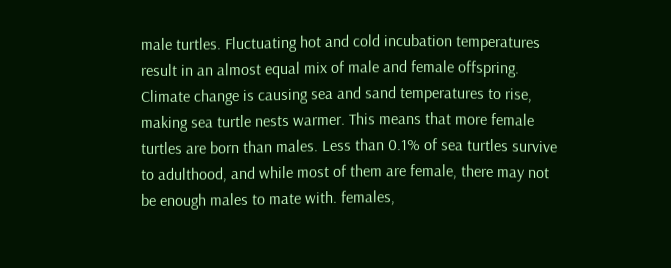male turtles. Fluctuating hot and cold incubation temperatures result in an almost equal mix of male and female offspring. Climate change is causing sea and sand temperatures to rise, making sea turtle nests warmer. This means that more female turtles are born than males. Less than 0.1% of sea turtles survive to adulthood, and while most of them are female, there may not be enough males to mate with. females,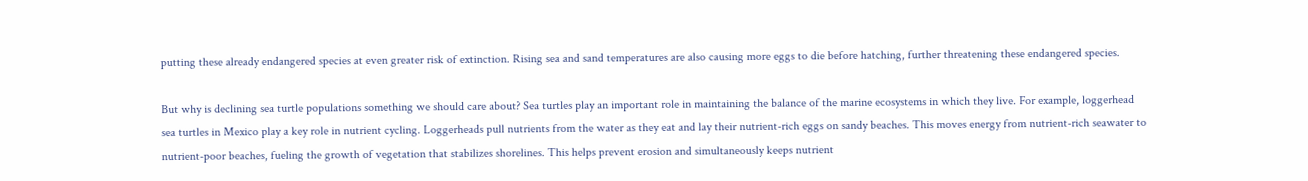putting these already endangered species at even greater risk of extinction. Rising sea and sand temperatures are also causing more eggs to die before hatching, further threatening these endangered species.

But why is declining sea turtle populations something we should care about? Sea turtles play an important role in maintaining the balance of the marine ecosystems in which they live. For example, loggerhead sea turtles in Mexico play a key role in nutrient cycling. Loggerheads pull nutrients from the water as they eat and lay their nutrient-rich eggs on sandy beaches. This moves energy from nutrient-rich seawater to nutrient-poor beaches, fueling the growth of vegetation that stabilizes shorelines. This helps prevent erosion and simultaneously keeps nutrient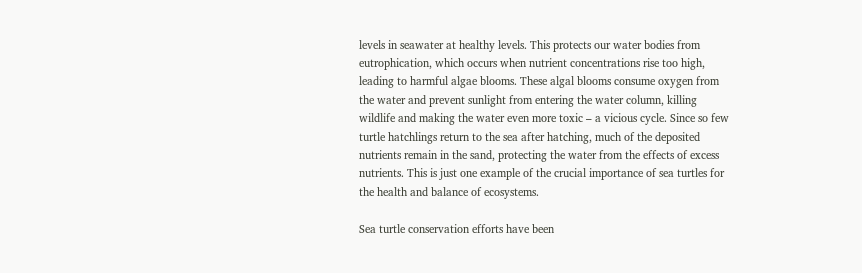levels in seawater at healthy levels. This protects our water bodies from eutrophication, which occurs when nutrient concentrations rise too high, leading to harmful algae blooms. These algal blooms consume oxygen from the water and prevent sunlight from entering the water column, killing wildlife and making the water even more toxic – a vicious cycle. Since so few turtle hatchlings return to the sea after hatching, much of the deposited nutrients remain in the sand, protecting the water from the effects of excess nutrients. This is just one example of the crucial importance of sea turtles for the health and balance of ecosystems.

Sea turtle conservation efforts have been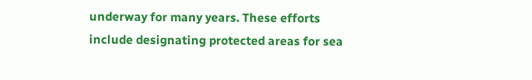underway for many years. These efforts include designating protected areas for sea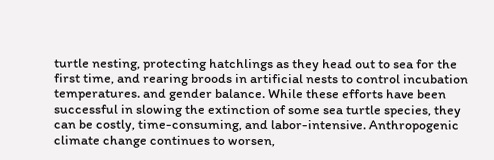turtle nesting, protecting hatchlings as they head out to sea for the first time, and rearing broods in artificial nests to control incubation temperatures. and gender balance. While these efforts have been successful in slowing the extinction of some sea turtle species, they can be costly, time-consuming, and labor-intensive. Anthropogenic climate change continues to worsen,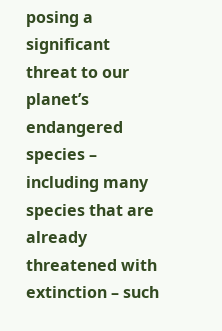posing a significant threat to our planet’s endangered species – including many species that are already threatened with extinction – such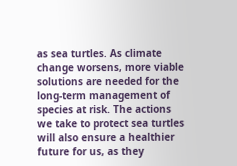as sea turtles. As climate change worsens, more viable solutions are needed for the long-term management of species at risk. The actions we take to protect sea turtles will also ensure a healthier future for us, as they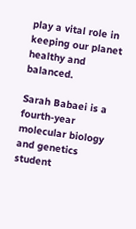play a vital role in keeping our planet healthy and balanced.

Sarah Babaei is a fourth-year molecular biology and genetics student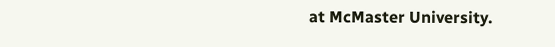at McMaster University.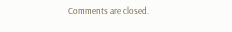Comments are closed.